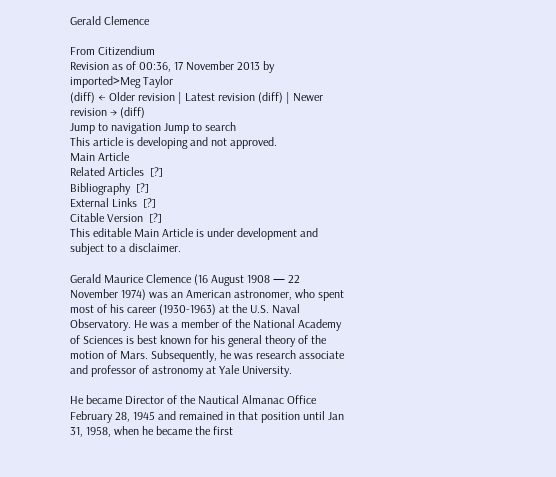Gerald Clemence

From Citizendium
Revision as of 00:36, 17 November 2013 by imported>Meg Taylor
(diff) ← Older revision | Latest revision (diff) | Newer revision → (diff)
Jump to navigation Jump to search
This article is developing and not approved.
Main Article
Related Articles  [?]
Bibliography  [?]
External Links  [?]
Citable Version  [?]
This editable Main Article is under development and subject to a disclaimer.

Gerald Maurice Clemence (16 August 1908 — 22 November 1974) was an American astronomer, who spent most of his career (1930-1963) at the U.S. Naval Observatory. He was a member of the National Academy of Sciences is best known for his general theory of the motion of Mars. Subsequently, he was research associate and professor of astronomy at Yale University.

He became Director of the Nautical Almanac Office February 28, 1945 and remained in that position until Jan 31, 1958, when he became the first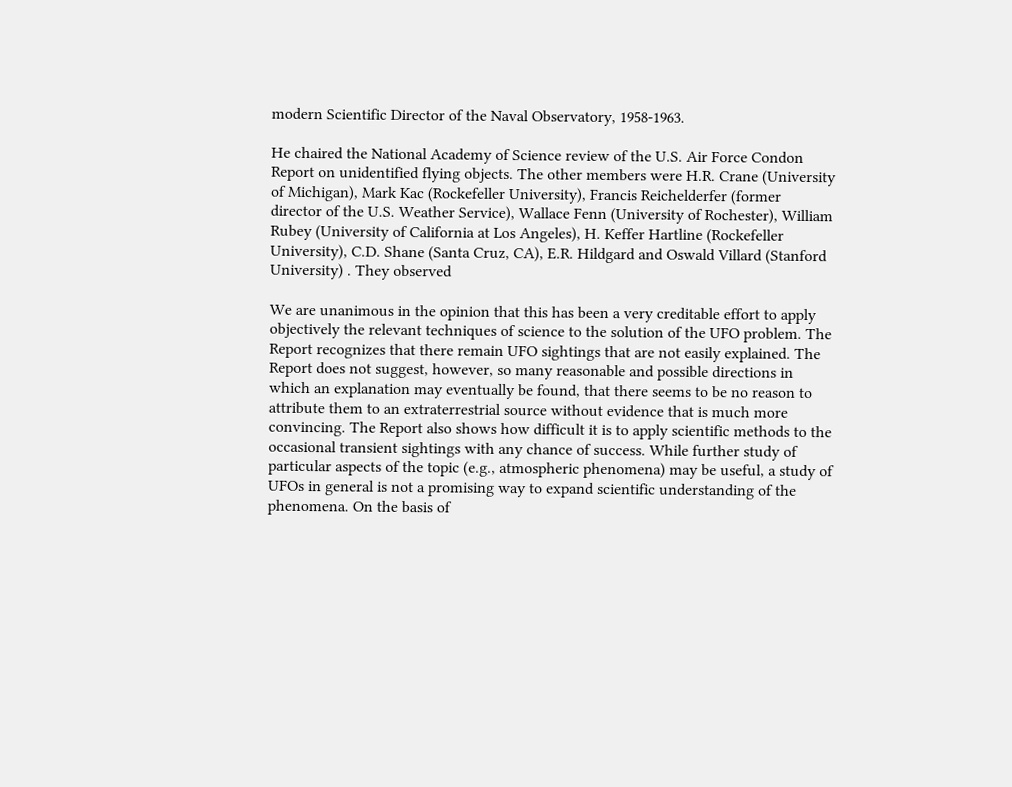modern Scientific Director of the Naval Observatory, 1958-1963.

He chaired the National Academy of Science review of the U.S. Air Force Condon Report on unidentified flying objects. The other members were H.R. Crane (University of Michigan), Mark Kac (Rockefeller University), Francis Reichelderfer (former director of the U.S. Weather Service), Wallace Fenn (University of Rochester), William Rubey (University of California at Los Angeles), H. Keffer Hartline (Rockefeller University), C.D. Shane (Santa Cruz, CA), E.R. Hildgard and Oswald Villard (Stanford University) . They observed

We are unanimous in the opinion that this has been a very creditable effort to apply objectively the relevant techniques of science to the solution of the UFO problem. The Report recognizes that there remain UFO sightings that are not easily explained. The Report does not suggest, however, so many reasonable and possible directions in which an explanation may eventually be found, that there seems to be no reason to attribute them to an extraterrestrial source without evidence that is much more convincing. The Report also shows how difficult it is to apply scientific methods to the occasional transient sightings with any chance of success. While further study of particular aspects of the topic (e.g., atmospheric phenomena) may be useful, a study of UFOs in general is not a promising way to expand scientific understanding of the phenomena. On the basis of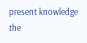present knowledge the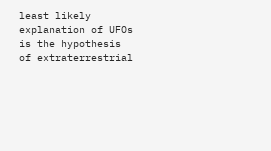least likely explanation of UFOs is the hypothesis of extraterrestrial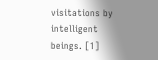visitations by intelligent beings. [1]